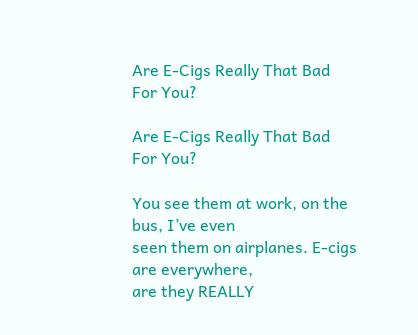Are E-Cigs Really That Bad For You?

Are E-Cigs Really That Bad For You?

You see them at work, on the bus, I’ve even
seen them on airplanes. E-cigs are everywhere,
are they REALLY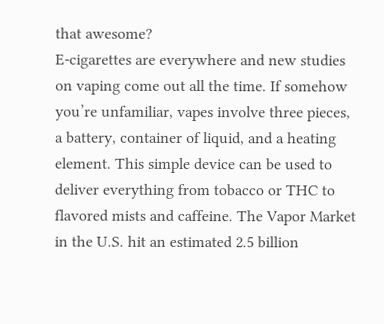that awesome?
E-cigarettes are everywhere and new studies
on vaping come out all the time. If somehow
you’re unfamiliar, vapes involve three pieces,
a battery, container of liquid, and a heating
element. This simple device can be used to
deliver everything from tobacco or THC to
flavored mists and caffeine. The Vapor Market
in the U.S. hit an estimated 2.5 billion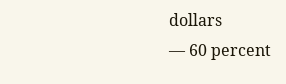dollars
— 60 percent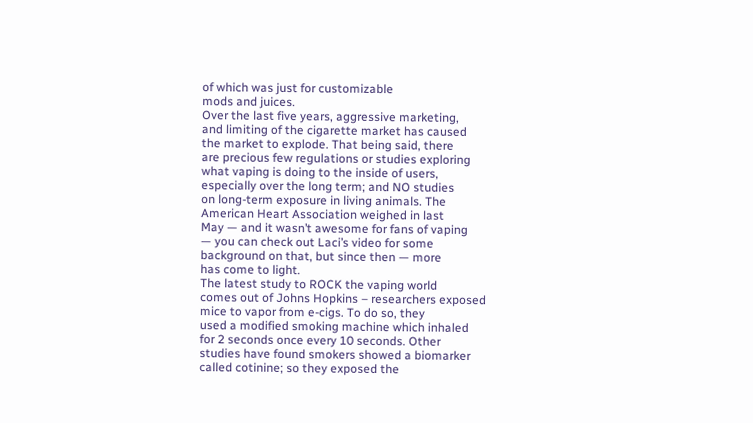of which was just for customizable
mods and juices.
Over the last five years, aggressive marketing,
and limiting of the cigarette market has caused
the market to explode. That being said, there
are precious few regulations or studies exploring
what vaping is doing to the inside of users,
especially over the long term; and NO studies
on long-term exposure in living animals. The
American Heart Association weighed in last
May — and it wasn’t awesome for fans of vaping
— you can check out Laci’s video for some
background on that, but since then — more
has come to light.
The latest study to ROCK the vaping world
comes out of Johns Hopkins – researchers exposed
mice to vapor from e-cigs. To do so, they
used a modified smoking machine which inhaled
for 2 seconds once every 10 seconds. Other
studies have found smokers showed a biomarker
called cotinine; so they exposed the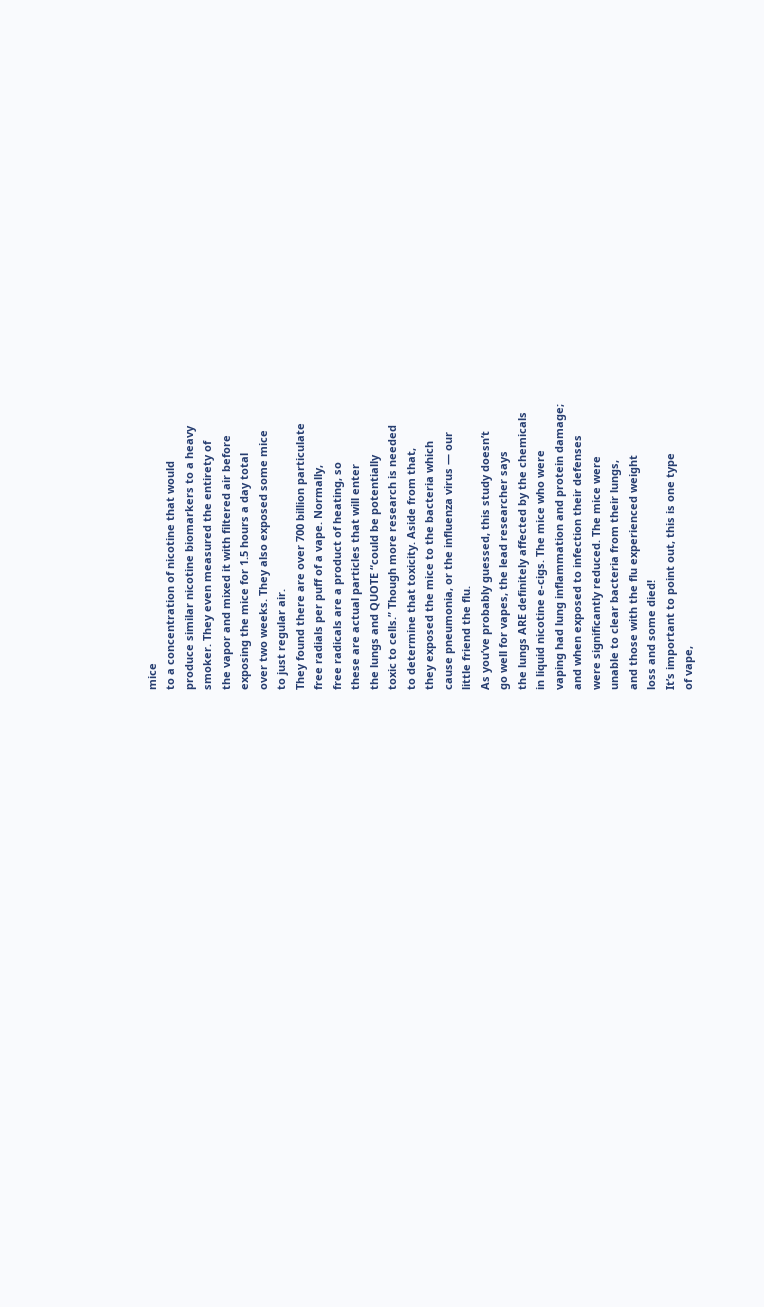mice
to a concentration of nicotine that would
produce similar nicotine biomarkers to a heavy
smoker. They even measured the entirety of
the vapor and mixed it with filtered air before
exposing the mice for 1.5 hours a day total
over two weeks. They also exposed some mice
to just regular air.
They found there are over 700 billion particulate
free radials per puff of a vape. Normally,
free radicals are a product of heating, so
these are actual particles that will enter
the lungs and QUOTE “could be potentially
toxic to cells.” Though more research is needed
to determine that toxicity. Aside from that,
they exposed the mice to the bacteria which
cause pneumonia, or the influenza virus — our
little friend the flu.
As you’ve probably guessed, this study doesn’t
go well for vapes, the lead researcher says
the lungs ARE definitely affected by the chemicals
in liquid nicotine e-cigs. The mice who were
vaping had lung inflammation and protein damage;
and when exposed to infection their defenses
were significantly reduced. The mice were
unable to clear bacteria from their lungs,
and those with the flu experienced weight
loss and some died!
It’s important to point out, this is one type
of vape,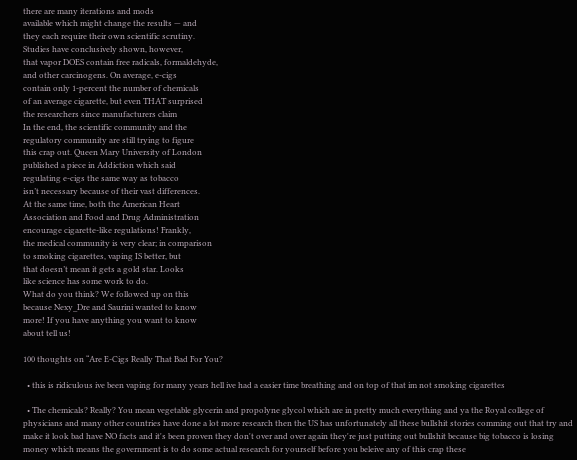there are many iterations and mods
available which might change the results — and
they each require their own scientific scrutiny.
Studies have conclusively shown, however,
that vapor DOES contain free radicals, formaldehyde,
and other carcinogens. On average, e-cigs
contain only 1-percent the number of chemicals
of an average cigarette, but even THAT surprised
the researchers since manufacturers claim
In the end, the scientific community and the
regulatory community are still trying to figure
this crap out. Queen Mary University of London
published a piece in Addiction which said
regulating e-cigs the same way as tobacco
isn’t necessary because of their vast differences.
At the same time, both the American Heart
Association and Food and Drug Administration
encourage cigarette-like regulations! Frankly,
the medical community is very clear; in comparison
to smoking cigarettes, vaping IS better, but
that doesn’t mean it gets a gold star. Looks
like science has some work to do.
What do you think? We followed up on this
because Nexy_Dre and Saurini wanted to know
more! If you have anything you want to know
about tell us!

100 thoughts on “Are E-Cigs Really That Bad For You?

  • this is ridiculous ive been vaping for many years hell ive had a easier time breathing and on top of that im not smoking cigarettes

  • The chemicals? Really? You mean vegetable glycerin and propolyne glycol which are in pretty much everything and ya the Royal college of physicians and many other countries have done a lot more research then the US has unfortunately all these bullshit stories comming out that try and make it look bad have NO facts and it's been proven they don't over and over again they're just putting out bullshit because big tobacco is losing money which means the government is to do some actual research for yourself before you beleive any of this crap these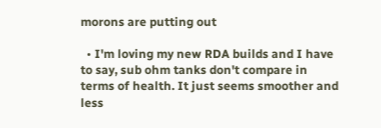morons are putting out

  • I'm loving my new RDA builds and I have to say, sub ohm tanks don't compare in terms of health. It just seems smoother and less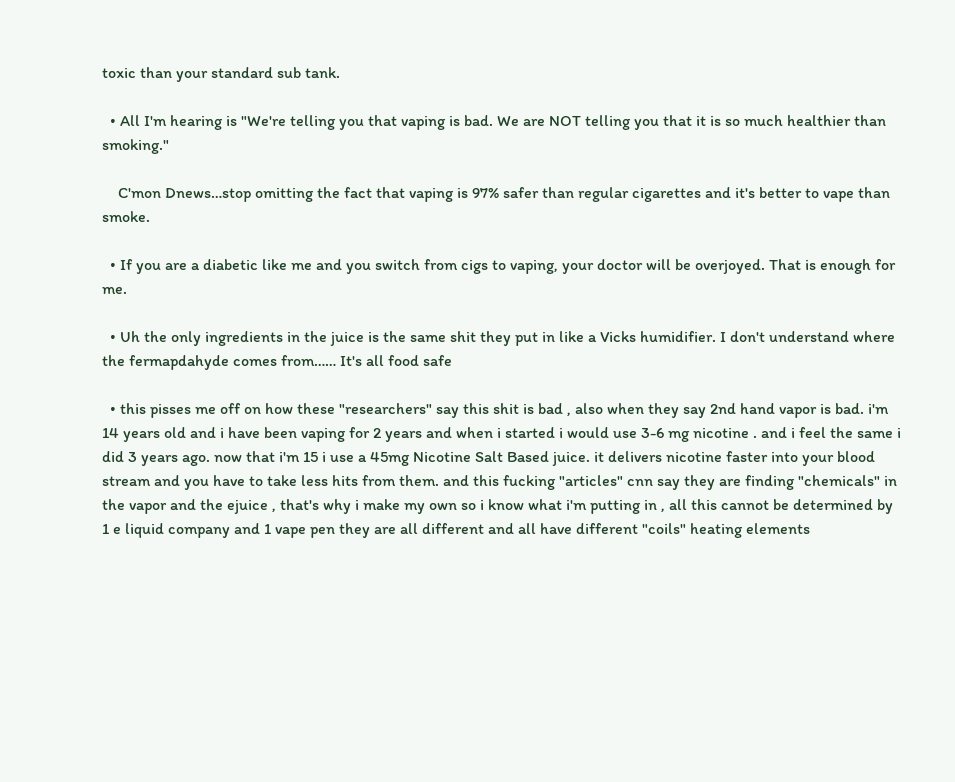toxic than your standard sub tank.

  • All I'm hearing is "We're telling you that vaping is bad. We are NOT telling you that it is so much healthier than smoking."

    C'mon Dnews…stop omitting the fact that vaping is 97% safer than regular cigarettes and it's better to vape than smoke.

  • If you are a diabetic like me and you switch from cigs to vaping, your doctor will be overjoyed. That is enough for me.

  • Uh the only ingredients in the juice is the same shit they put in like a Vicks humidifier. I don't understand where the fermapdahyde comes from…… It's all food safe

  • this pisses me off on how these "researchers" say this shit is bad , also when they say 2nd hand vapor is bad. i'm 14 years old and i have been vaping for 2 years and when i started i would use 3-6 mg nicotine . and i feel the same i did 3 years ago. now that i'm 15 i use a 45mg Nicotine Salt Based juice. it delivers nicotine faster into your blood stream and you have to take less hits from them. and this fucking "articles" cnn say they are finding "chemicals" in the vapor and the ejuice , that's why i make my own so i know what i'm putting in , all this cannot be determined by 1 e liquid company and 1 vape pen they are all different and all have different "coils" heating elements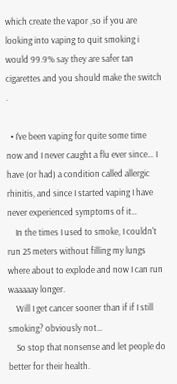which create the vapor ,so if you are looking into vaping to quit smoking i would 99.9% say they are safer tan cigarettes and you should make the switch .

  • I've been vaping for quite some time now and I never caught a flu ever since… I have (or had) a condition called allergic rhinitis, and since I started vaping I have never experienced symptoms of it…
    In the times I used to smoke, I couldn't run 25 meters without filling my lungs where about to explode and now I can run waaaaay longer.
    Will I get cancer sooner than if if I still smoking? obviously not…
    So stop that nonsense and let people do better for their health.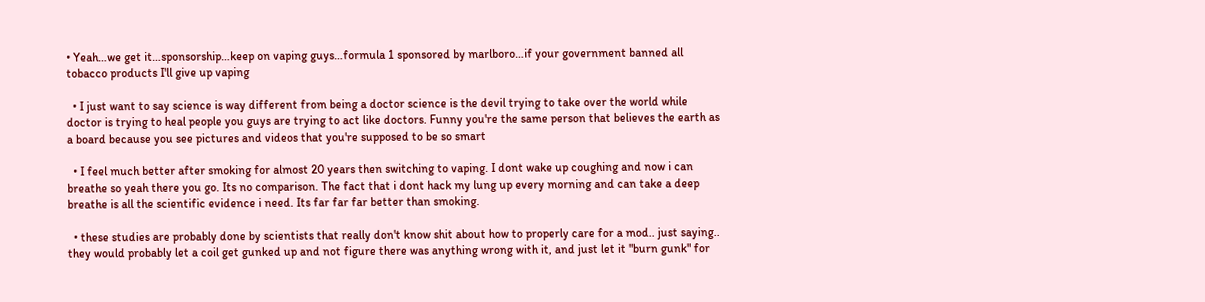• Yeah…we get it…sponsorship…keep on vaping guys…formula 1 sponsored by marlboro…if your government banned all tobacco products I'll give up vaping

  • I just want to say science is way different from being a doctor science is the devil trying to take over the world while doctor is trying to heal people you guys are trying to act like doctors. Funny you're the same person that believes the earth as a board because you see pictures and videos that you're supposed to be so smart

  • I feel much better after smoking for almost 20 years then switching to vaping. I dont wake up coughing and now i can breathe so yeah there you go. Its no comparison. The fact that i dont hack my lung up every morning and can take a deep breathe is all the scientific evidence i need. Its far far far better than smoking.

  • these studies are probably done by scientists that really don't know shit about how to properly care for a mod.. just saying.. they would probably let a coil get gunked up and not figure there was anything wrong with it, and just let it "burn gunk" for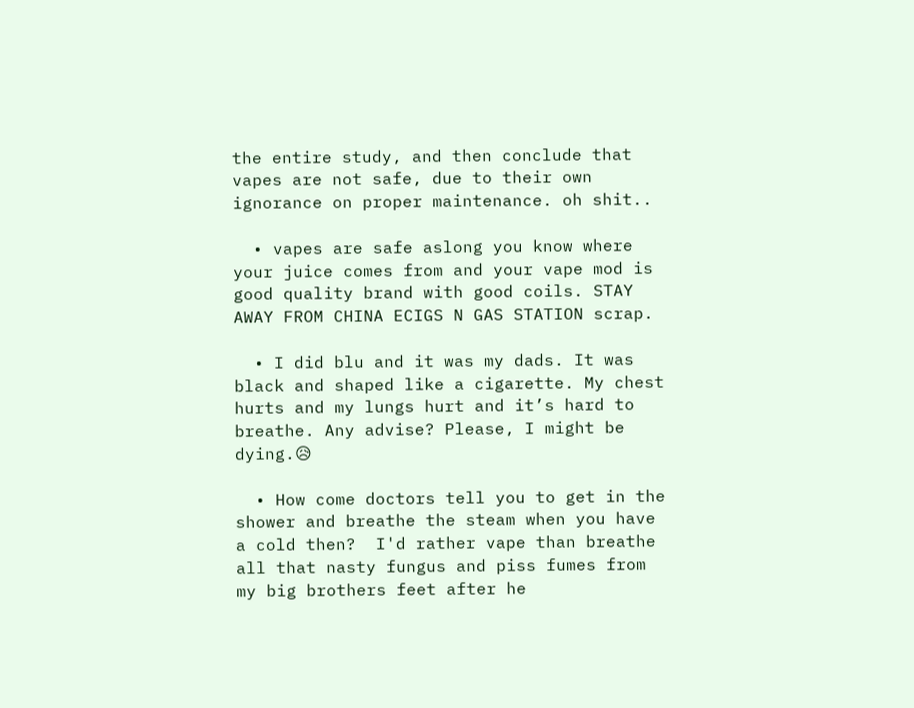the entire study, and then conclude that vapes are not safe, due to their own ignorance on proper maintenance. oh shit..

  • vapes are safe aslong you know where your juice comes from and your vape mod is good quality brand with good coils. STAY AWAY FROM CHINA ECIGS N GAS STATION scrap.

  • I did blu and it was my dads. It was black and shaped like a cigarette. My chest hurts and my lungs hurt and it’s hard to breathe. Any advise? Please, I might be dying.😥

  • How come doctors tell you to get in the shower and breathe the steam when you have a cold then?  I'd rather vape than breathe all that nasty fungus and piss fumes from my big brothers feet after he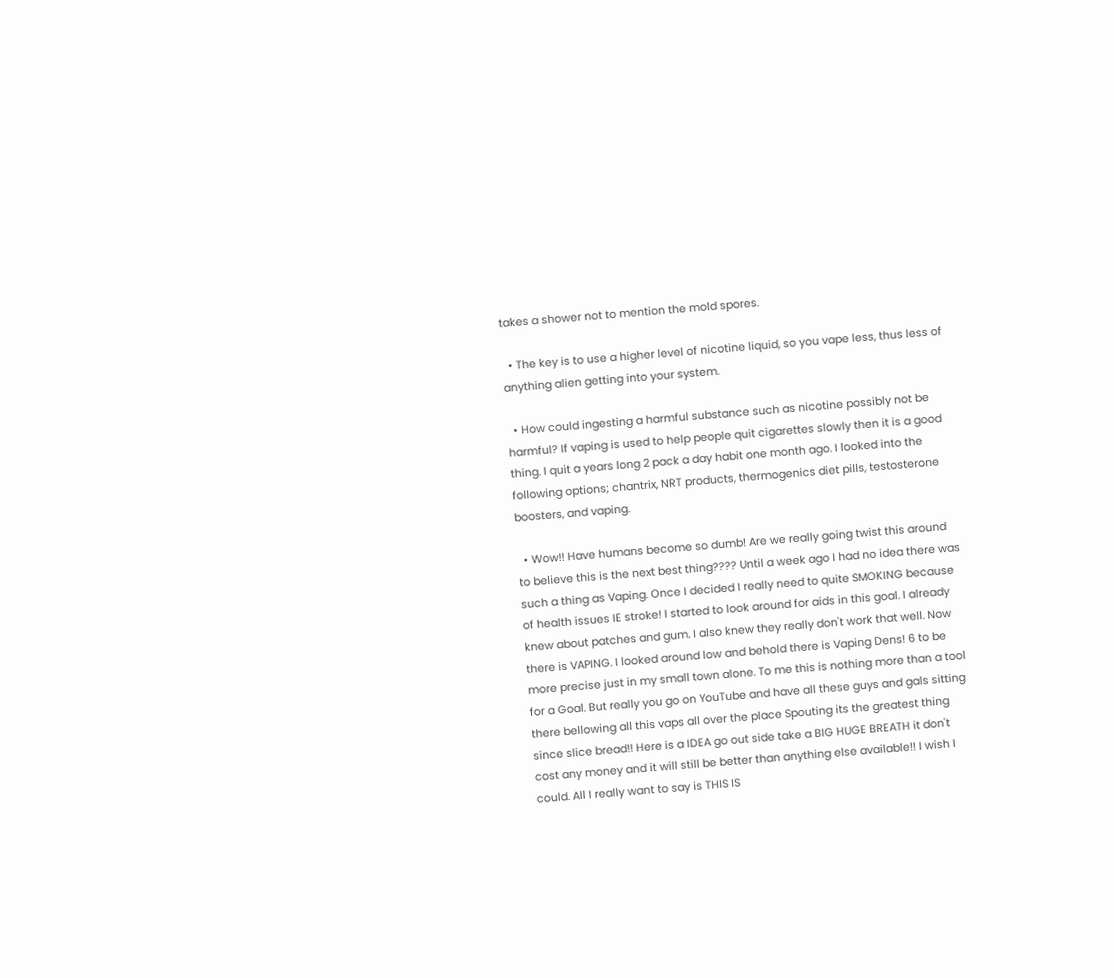takes a shower not to mention the mold spores.

  • The key is to use a higher level of nicotine liquid, so you vape less, thus less of anything alien getting into your system.

  • How could ingesting a harmful substance such as nicotine possibly not be harmful? If vaping is used to help people quit cigarettes slowly then it is a good thing. I quit a years long 2 pack a day habit one month ago. I looked into the following options; chantrix, NRT products, thermogenics diet pills, testosterone boosters, and vaping.

  • Wow!! Have humans become so dumb! Are we really going twist this around to believe this is the next best thing???? Until a week ago I had no idea there was such a thing as Vaping. Once I decided I really need to quite SMOKING because of health issues IE stroke! I started to look around for aids in this goal. I already knew about patches and gum. I also knew they really don't work that well. Now there is VAPING. I looked around low and behold there is Vaping Dens! 6 to be more precise just in my small town alone. To me this is nothing more than a tool for a Goal. But really you go on YouTube and have all these guys and gals sitting there bellowing all this vaps all over the place Spouting its the greatest thing since slice bread!! Here is a IDEA go out side take a BIG HUGE BREATH it don't cost any money and it will still be better than anything else available!! I wish I could. All I really want to say is THIS IS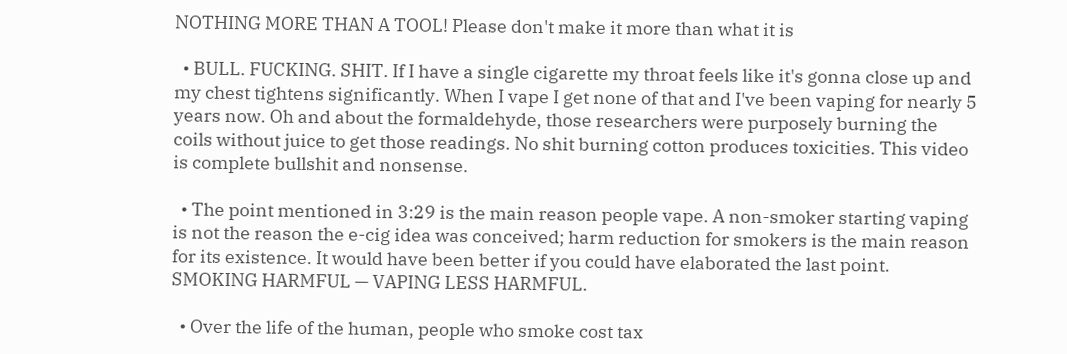NOTHING MORE THAN A TOOL! Please don't make it more than what it is

  • BULL. FUCKING. SHIT. If I have a single cigarette my throat feels like it's gonna close up and my chest tightens significantly. When I vape I get none of that and I've been vaping for nearly 5 years now. Oh and about the formaldehyde, those researchers were purposely burning the coils without juice to get those readings. No shit burning cotton produces toxicities. This video is complete bullshit and nonsense.

  • The point mentioned in 3:29 is the main reason people vape. A non-smoker starting vaping is not the reason the e-cig idea was conceived; harm reduction for smokers is the main reason for its existence. It would have been better if you could have elaborated the last point. SMOKING HARMFUL — VAPING LESS HARMFUL.

  • Over the life of the human, people who smoke cost tax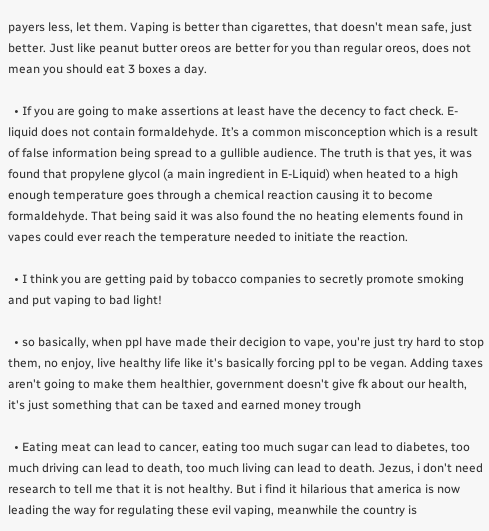payers less, let them. Vaping is better than cigarettes, that doesn't mean safe, just better. Just like peanut butter oreos are better for you than regular oreos, does not mean you should eat 3 boxes a day.

  • If you are going to make assertions at least have the decency to fact check. E-liquid does not contain formaldehyde. It’s a common misconception which is a result of false information being spread to a gullible audience. The truth is that yes, it was found that propylene glycol (a main ingredient in E-Liquid) when heated to a high enough temperature goes through a chemical reaction causing it to become formaldehyde. That being said it was also found the no heating elements found in vapes could ever reach the temperature needed to initiate the reaction.

  • I think you are getting paid by tobacco companies to secretly promote smoking and put vaping to bad light!

  • so basically, when ppl have made their decigion to vape, you're just try hard to stop them, no enjoy, live healthy life like it's basically forcing ppl to be vegan. Adding taxes aren't going to make them healthier, government doesn't give fk about our health, it's just something that can be taxed and earned money trough

  • Eating meat can lead to cancer, eating too much sugar can lead to diabetes, too much driving can lead to death, too much living can lead to death. Jezus, i don't need research to tell me that it is not healthy. But i find it hilarious that america is now leading the way for regulating these evil vaping, meanwhile the country is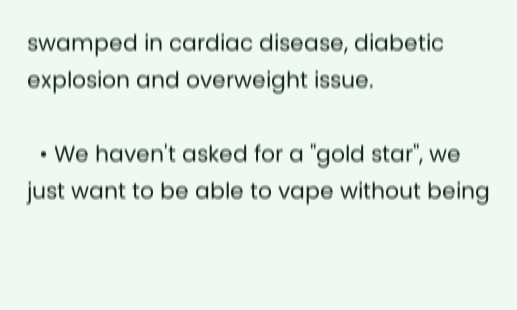swamped in cardiac disease, diabetic explosion and overweight issue.

  • We haven't asked for a "gold star", we just want to be able to vape without being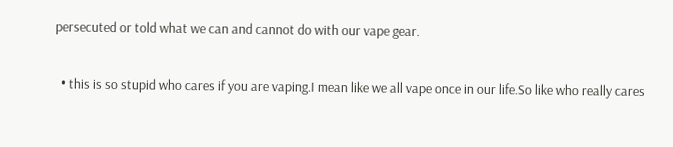persecuted or told what we can and cannot do with our vape gear.

  • this is so stupid who cares if you are vaping.I mean like we all vape once in our life.So like who really cares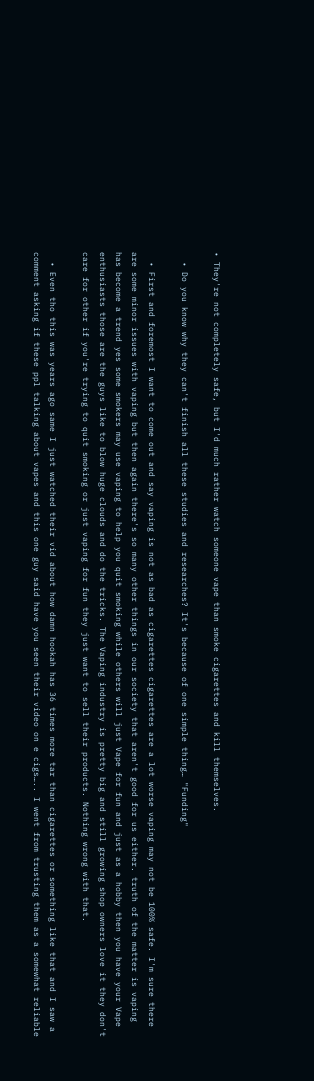• They're not completely safe, but I'd much rather watch someone vape than smoke cigarettes and kill themselves.

  • Do you know why they can't finish all these studies and researches? It's because of one simple thing… "Funding"

  • First and foremost I want to come out and say vaping is not as bad as cigarettes cigarettes are a lot worse vaping may not be 100% safe. I'm sure there are some minor issues with vaping but then again there's so many other things in our society that aren't good for us either. truth of the matter is vaping has become a trend yes some smokers may use vaping to help you quit smoking while others will just Vape for fun and just as a hobby then you have your Vape enthusiasts those are the guys like to blow huge clouds and do the tricks. The Vaping industry is pretty big and still growing shop owners love it they don't care for other if you're trying to quit smoking or just vaping for fun they just want to sell their products. Nothing wrong with that.

  • Even tho this was years ago same I just watched their vid about how damn hookah has 36 times more tar than cigarettes or something like that and I saw a comment asking if these ppl talking about vapes and this one guy said have you seen their video on e cigs….. I went from trusting them as a somewhat reliable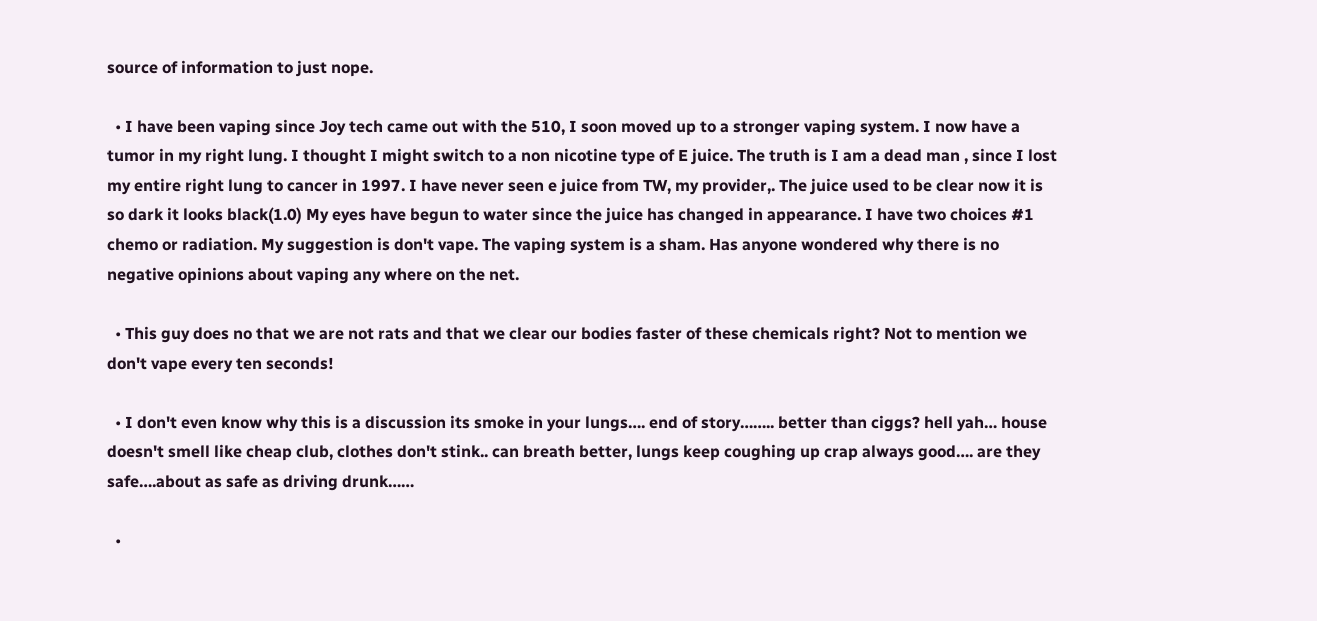source of information to just nope.

  • I have been vaping since Joy tech came out with the 510, I soon moved up to a stronger vaping system. I now have a tumor in my right lung. I thought I might switch to a non nicotine type of E juice. The truth is I am a dead man , since I lost my entire right lung to cancer in 1997. I have never seen e juice from TW, my provider,. The juice used to be clear now it is so dark it looks black(1.0) My eyes have begun to water since the juice has changed in appearance. I have two choices #1 chemo or radiation. My suggestion is don't vape. The vaping system is a sham. Has anyone wondered why there is no negative opinions about vaping any where on the net.

  • This guy does no that we are not rats and that we clear our bodies faster of these chemicals right? Not to mention we don't vape every ten seconds!

  • I don't even know why this is a discussion its smoke in your lungs…. end of story…….. better than ciggs? hell yah… house doesn't smell like cheap club, clothes don't stink.. can breath better, lungs keep coughing up crap always good…. are they safe….about as safe as driving drunk……

  •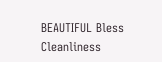BEAUTIFUL Bless Cleanliness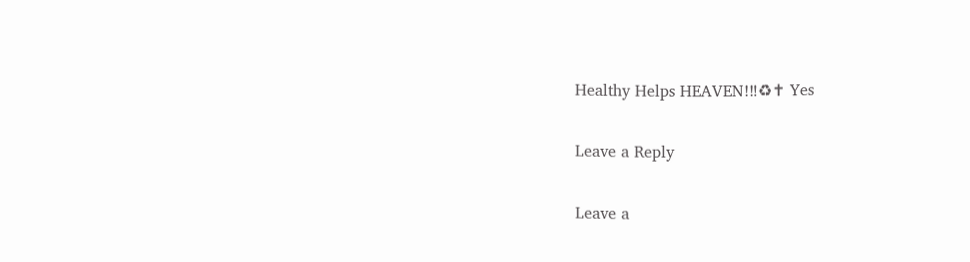Healthy Helps HEAVEN!‼♻✝ Yes

Leave a Reply

Leave a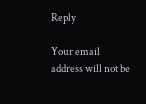Reply

Your email address will not be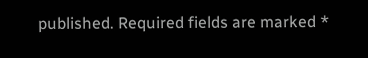published. Required fields are marked *